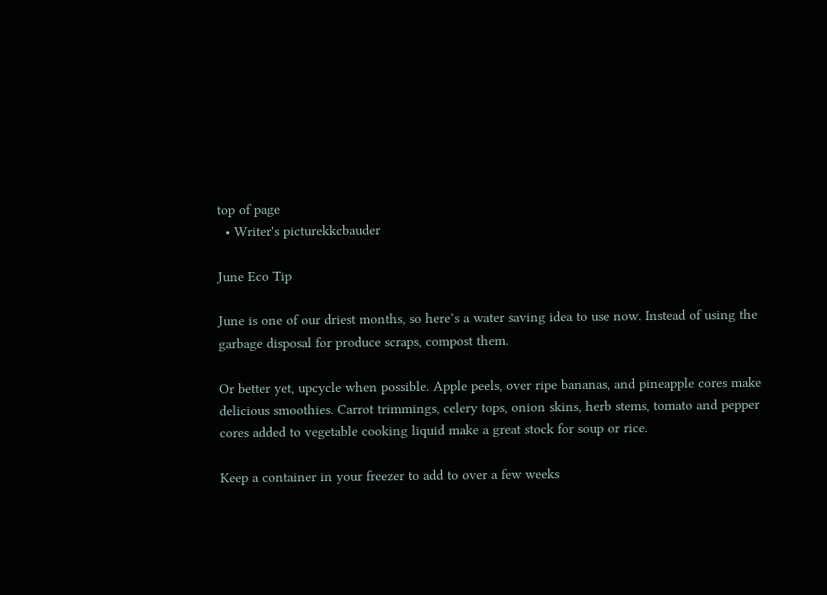top of page
  • Writer's picturekkcbauder

June Eco Tip

June is one of our driest months, so here’s a water saving idea to use now. Instead of using the garbage disposal for produce scraps, compost them.

Or better yet, upcycle when possible. Apple peels, over ripe bananas, and pineapple cores make delicious smoothies. Carrot trimmings, celery tops, onion skins, herb stems, tomato and pepper cores added to vegetable cooking liquid make a great stock for soup or rice.

Keep a container in your freezer to add to over a few weeks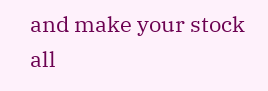and make your stock all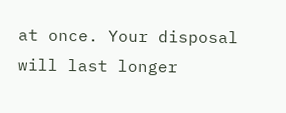at once. Your disposal will last longer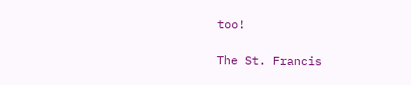too!

The St. Francis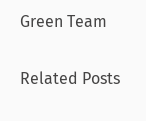Green Team

Related Posts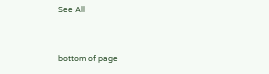See All


bottom of page